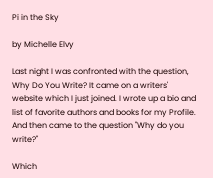Pi in the Sky

by Michelle Elvy

Last night I was confronted with the question, Why Do You Write? It came on a writers' website which I just joined. I wrote up a bio and list of favorite authors and books for my Profile. And then came to the question "Why do you write?"

Which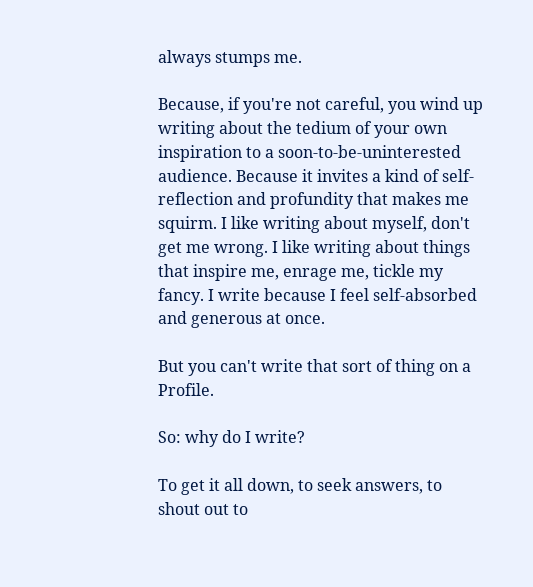always stumps me.

Because, if you're not careful, you wind up writing about the tedium of your own inspiration to a soon-to-be-uninterested audience. Because it invites a kind of self-reflection and profundity that makes me squirm. I like writing about myself, don't get me wrong. I like writing about things that inspire me, enrage me, tickle my fancy. I write because I feel self-absorbed and generous at once.

But you can't write that sort of thing on a Profile.

So: why do I write?

To get it all down, to seek answers, to shout out to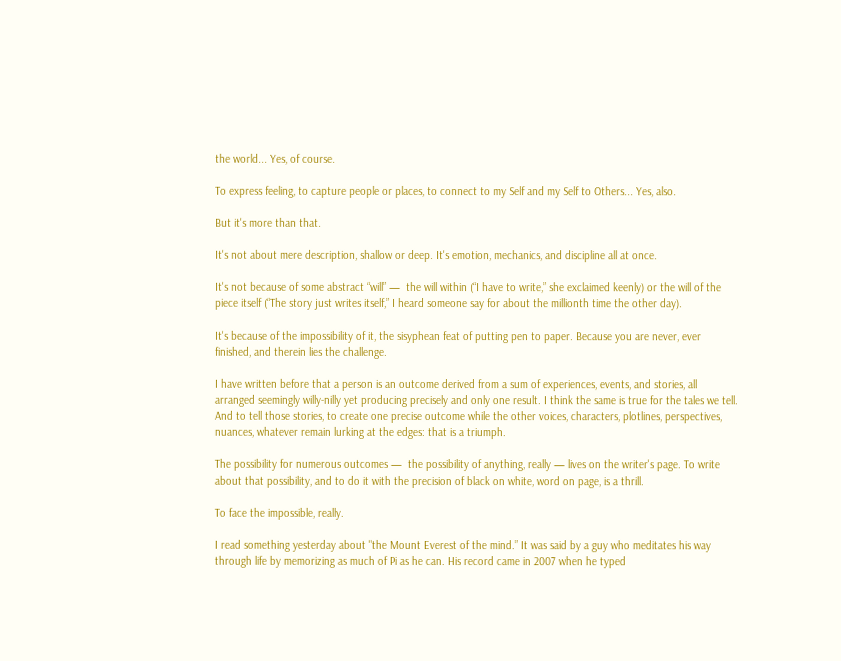the world... Yes, of course.

To express feeling, to capture people or places, to connect to my Self and my Self to Others... Yes, also.

But it's more than that.

It's not about mere description, shallow or deep. It's emotion, mechanics, and discipline all at once.

It's not because of some abstract “will” —  the will within (“I have to write,” she exclaimed keenly) or the will of the piece itself (“The story just writes itself,” I heard someone say for about the millionth time the other day).

It's because of the impossibility of it, the sisyphean feat of putting pen to paper. Because you are never, ever finished, and therein lies the challenge.

I have written before that a person is an outcome derived from a sum of experiences, events, and stories, all arranged seemingly willy-nilly yet producing precisely and only one result. I think the same is true for the tales we tell.  And to tell those stories, to create one precise outcome while the other voices, characters, plotlines, perspectives, nuances, whatever remain lurking at the edges: that is a triumph.

The possibility for numerous outcomes —  the possibility of anything, really — lives on the writer's page. To write about that possibility, and to do it with the precision of black on white, word on page, is a thrill.

To face the impossible, really.

I read something yesterday about "the Mount Everest of the mind.” It was said by a guy who meditates his way through life by memorizing as much of Pi as he can. His record came in 2007 when he typed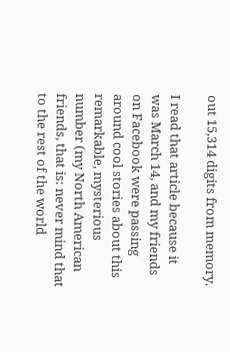out 15,314 digits from memory.

I read that article because it was March 14, and my friends on Facebook were passing around cool stories about this remarkable, mysterious number (my North American friends, that is: never mind that to the rest of the world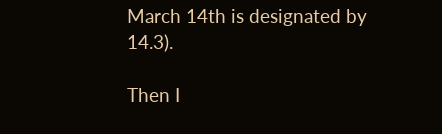March 14th is designated by 14.3).

Then I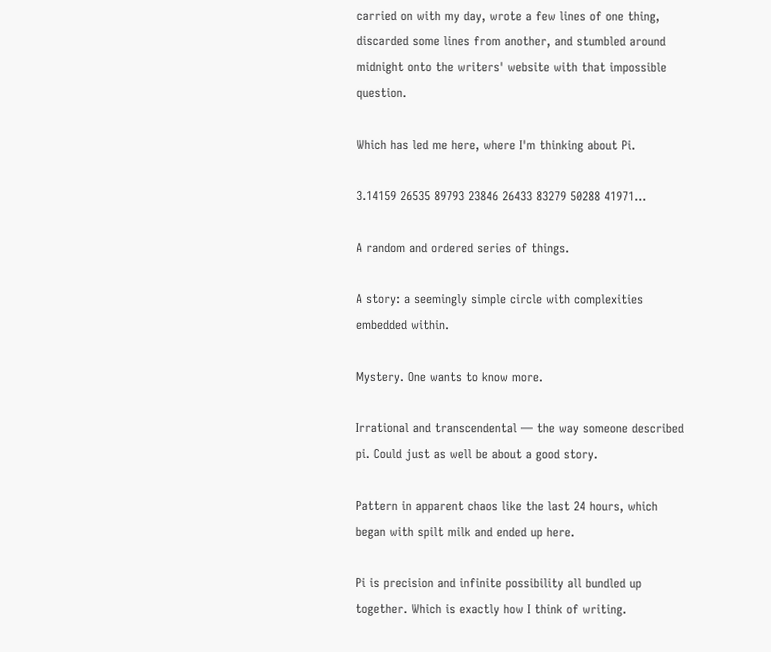carried on with my day, wrote a few lines of one thing, discarded some lines from another, and stumbled around midnight onto the writers' website with that impossible question.

Which has led me here, where I'm thinking about Pi.

3.14159 26535 89793 23846 26433 83279 50288 41971…

A random and ordered series of things.

A story: a seemingly simple circle with complexities embedded within.

Mystery. One wants to know more.

Irrational and transcendental — the way someone described pi. Could just as well be about a good story.

Pattern in apparent chaos like the last 24 hours, which began with spilt milk and ended up here.

Pi is precision and infinite possibility all bundled up together. Which is exactly how I think of writing.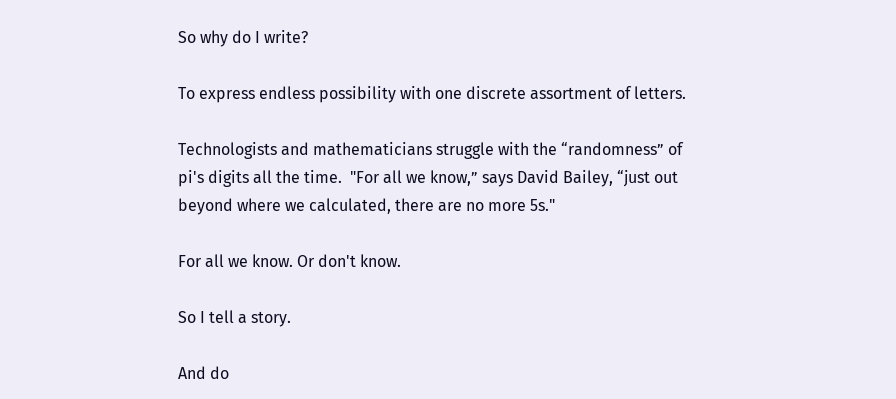So why do I write?

To express endless possibility with one discrete assortment of letters.

Technologists and mathematicians struggle with the “randomness” of pi's digits all the time.  "For all we know,” says David Bailey, “just out beyond where we calculated, there are no more 5s."

For all we know. Or don't know.

So I tell a story.

And do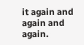it again and again and again.